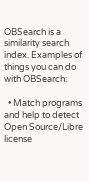OBSearch is a similarity search index. Examples of things you can do with OBSearch:

  • Match programs and help to detect Open Source/Libre license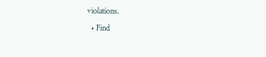violations.
  • Find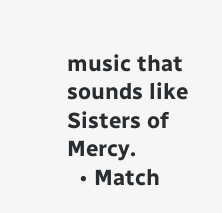music that sounds like Sisters of Mercy.
  • Match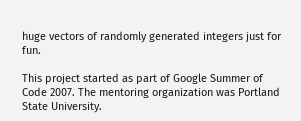huge vectors of randomly generated integers just for fun.

This project started as part of Google Summer of Code 2007. The mentoring organization was Portland State University.